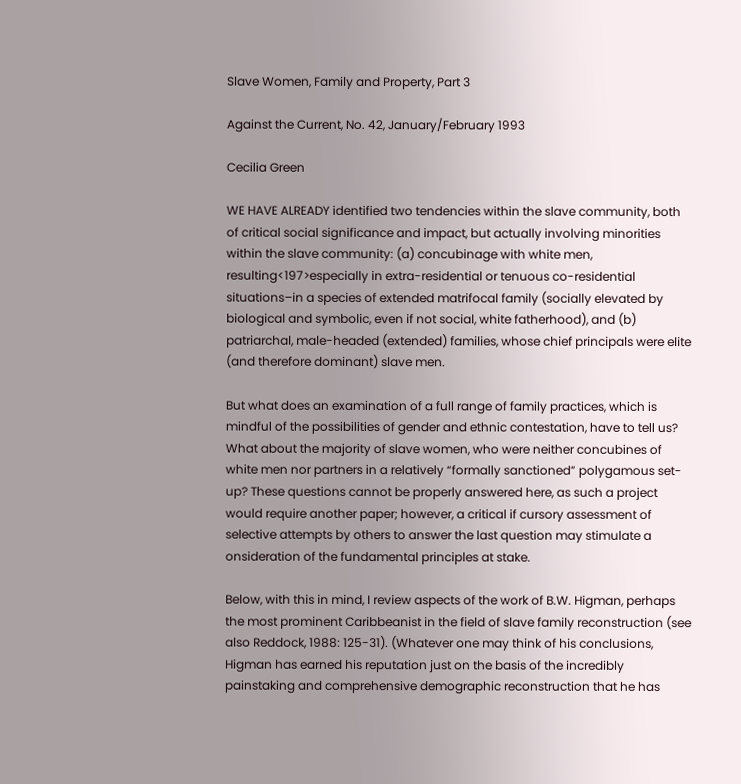Slave Women, Family and Property, Part 3

Against the Current, No. 42, January/February 1993

Cecilia Green

WE HAVE ALREADY identified two tendencies within the slave community, both of critical social significance and impact, but actually involving minorities within the slave community: (a) concubinage with white men, resulting<197>especially in extra-residential or tenuous co-residential situations–in a species of extended matrifocal family (socially elevated by biological and symbolic, even if not social, white fatherhood), and (b) patriarchal, male-headed (extended) families, whose chief principals were elite (and therefore dominant) slave men.

But what does an examination of a full range of family practices, which is mindful of the possibilities of gender and ethnic contestation, have to tell us? What about the majority of slave women, who were neither concubines of white men nor partners in a relatively “formally sanctioned” polygamous set-up? These questions cannot be properly answered here, as such a project would require another paper; however, a critical if cursory assessment of selective attempts by others to answer the last question may stimulate a onsideration of the fundamental principles at stake.

Below, with this in mind, I review aspects of the work of B.W. Higman, perhaps the most prominent Caribbeanist in the field of slave family reconstruction (see also Reddock, 1988: 125-31). (Whatever one may think of his conclusions, Higman has earned his reputation just on the basis of the incredibly painstaking and comprehensive demographic reconstruction that he has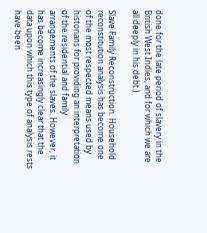done for the late period of slavery in the British West Indies, and for which we are all deeply in his debt.)

Slave Family Reconstruction. Household reconstitution analysis has become one of the most respected means used by historians for providing an interpretation of the residential and family arrangements of the slaves. However, it has become increasingly clear that the data upon which this type of analysis rests have been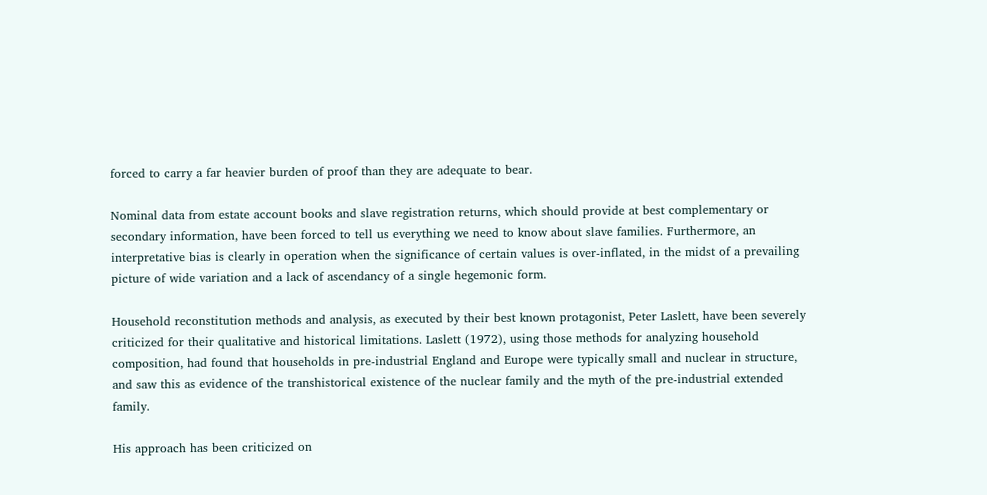forced to carry a far heavier burden of proof than they are adequate to bear.

Nominal data from estate account books and slave registration returns, which should provide at best complementary or secondary information, have been forced to tell us everything we need to know about slave families. Furthermore, an interpretative bias is clearly in operation when the significance of certain values is over-inflated, in the midst of a prevailing picture of wide variation and a lack of ascendancy of a single hegemonic form.

Household reconstitution methods and analysis, as executed by their best known protagonist, Peter Laslett, have been severely criticized for their qualitative and historical limitations. Laslett (1972), using those methods for analyzing household composition, had found that households in pre-industrial England and Europe were typically small and nuclear in structure, and saw this as evidence of the transhistorical existence of the nuclear family and the myth of the pre-industrial extended family.

His approach has been criticized on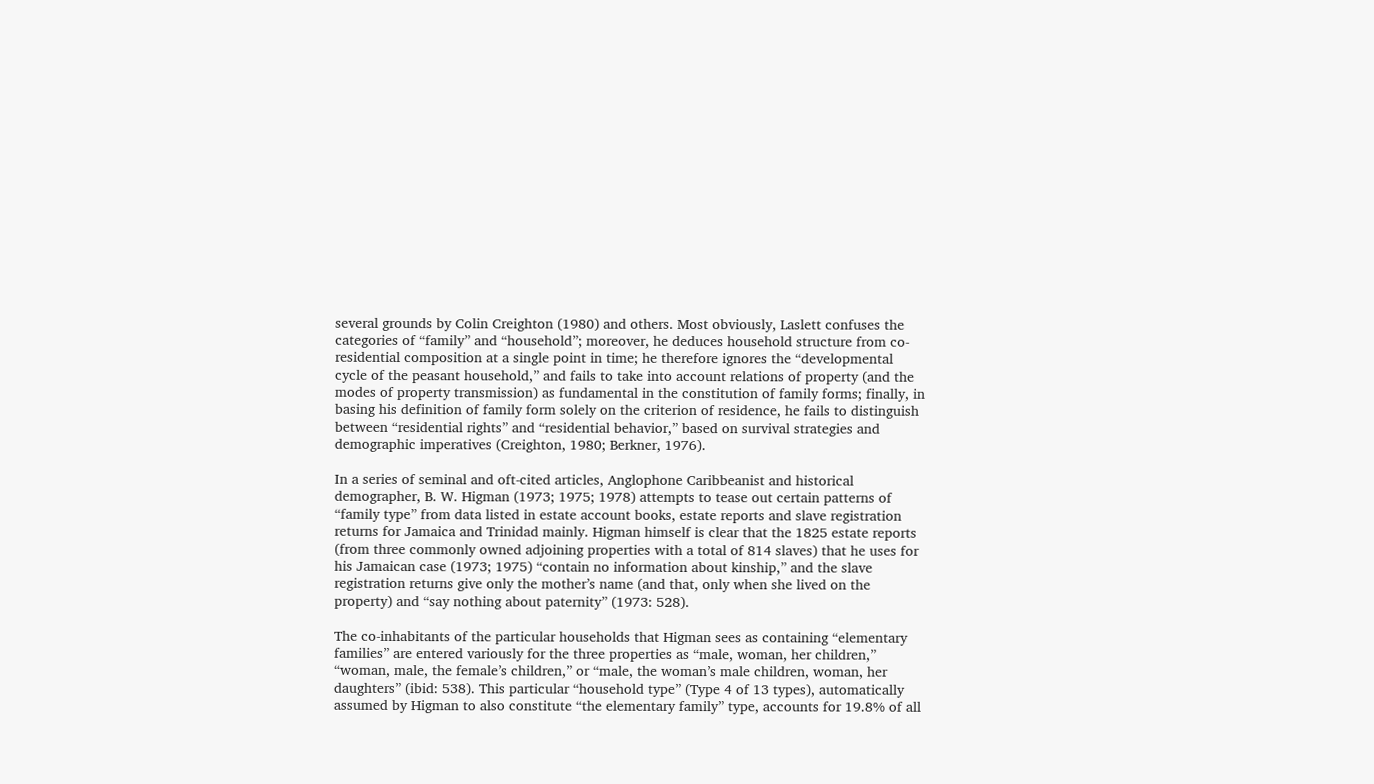several grounds by Colin Creighton (1980) and others. Most obviously, Laslett confuses the categories of “family” and “household”; moreover, he deduces household structure from co-residential composition at a single point in time; he therefore ignores the “developmental cycle of the peasant household,” and fails to take into account relations of property (and the modes of property transmission) as fundamental in the constitution of family forms; finally, in basing his definition of family form solely on the criterion of residence, he fails to distinguish between “residential rights” and “residential behavior,” based on survival strategies and demographic imperatives (Creighton, 1980; Berkner, 1976).

In a series of seminal and oft-cited articles, Anglophone Caribbeanist and historical demographer, B. W. Higman (1973; 1975; 1978) attempts to tease out certain patterns of “family type” from data listed in estate account books, estate reports and slave registration returns for Jamaica and Trinidad mainly. Higman himself is clear that the 1825 estate reports (from three commonly owned adjoining properties with a total of 814 slaves) that he uses for his Jamaican case (1973; 1975) “contain no information about kinship,” and the slave registration returns give only the mother’s name (and that, only when she lived on the property) and “say nothing about paternity” (1973: 528).

The co-inhabitants of the particular households that Higman sees as containing “elementary families” are entered variously for the three properties as “male, woman, her children,” “woman, male, the female’s children,” or “male, the woman’s male children, woman, her daughters” (ibid: 538). This particular “household type” (Type 4 of 13 types), automatically assumed by Higman to also constitute “the elementary family” type, accounts for 19.8% of all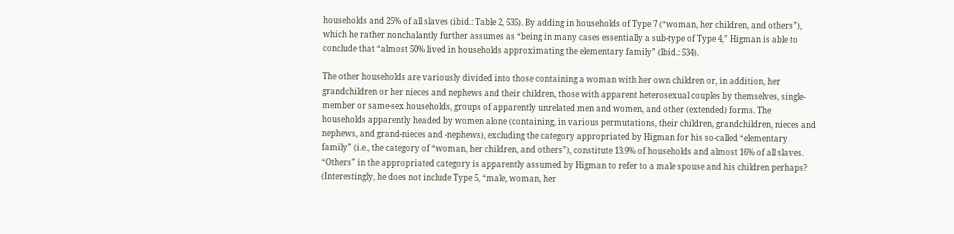households and 25% of all slaves (ibid.: Table 2, 535). By adding in households of Type 7 (“woman, her children, and others”), which he rather nonchalantly further assumes as “being in many cases essentially a sub-type of Type 4,” Higman is able to conclude that “almost 50% lived in households approximating the elementary family” (lbid.: 534).

The other households are variously divided into those containing a woman with her own children or, in addition, her grandchildren or her nieces and nephews and their children, those with apparent heterosexual couples by themselves, single-member or same-sex households, groups of apparently unrelated men and women, and other (extended) forms. The households apparently headed by women alone (containing, in various permutations, their children, grandchildren, nieces and nephews, and grand-nieces and -nephews), excluding the category appropriated by Higman for his so-called “elementary family” (i.e., the category of “woman, her children, and others”), constitute 13.9% of households and almost 16% of all slaves. “Others” in the appropriated category is apparently assumed by Higman to refer to a male spouse and his children perhaps? (Interestingly, he does not include Type 5, “male, woman, her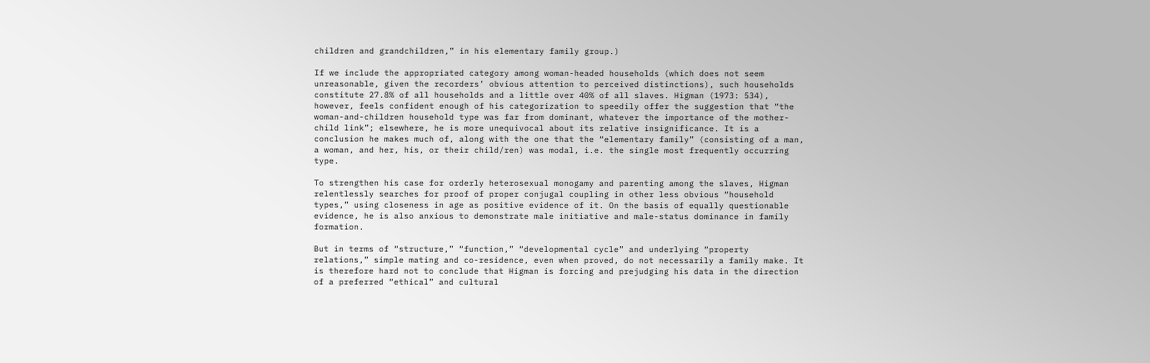children and grandchildren,” in his elementary family group.)

If we include the appropriated category among woman-headed households (which does not seem unreasonable, given the recorders’ obvious attention to perceived distinctions), such households constitute 27.8% of all households and a little over 40% of all slaves. Higman (1973: 534), however, feels confident enough of his categorization to speedily offer the suggestion that “the woman-and-children household type was far from dominant, whatever the importance of the mother-child link”; elsewhere, he is more unequivocal about its relative insignificance. It is a conclusion he makes much of, along with the one that the “elementary family” (consisting of a man, a woman, and her, his, or their child/ren) was modal, i.e. the single most frequently occurring type.

To strengthen his case for orderly heterosexual monogamy and parenting among the slaves, Higman relentlessly searches for proof of proper conjugal coupling in other less obvious “household types,” using closeness in age as positive evidence of it. On the basis of equally questionable evidence, he is also anxious to demonstrate male initiative and male-status dominance in family formation.

But in terms of “structure,” “function,” “developmental cycle” and underlying “property relations,” simple mating and co-residence, even when proved, do not necessarily a family make. It is therefore hard not to conclude that Higman is forcing and prejudging his data in the direction of a preferred “ethical” and cultural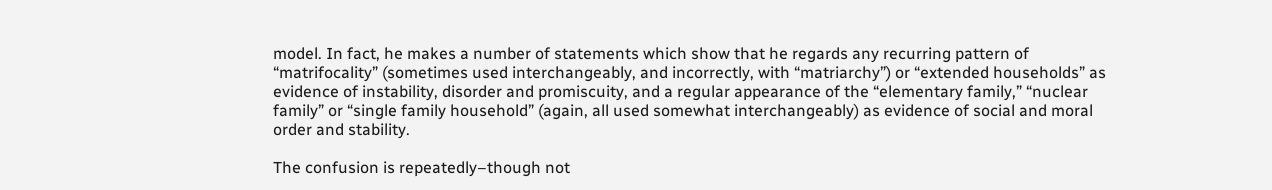model. In fact, he makes a number of statements which show that he regards any recurring pattern of “matrifocality” (sometimes used interchangeably, and incorrectly, with “matriarchy”) or “extended households” as evidence of instability, disorder and promiscuity, and a regular appearance of the “elementary family,” “nuclear family” or “single family household” (again, all used somewhat interchangeably) as evidence of social and moral order and stability.

The confusion is repeatedly–though not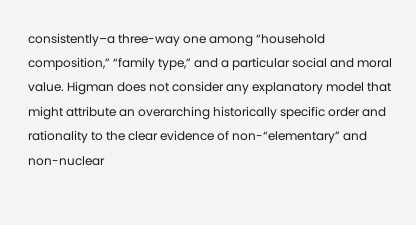consistently–a three-way one among “household composition,” “family type,” and a particular social and moral value. Higman does not consider any explanatory model that might attribute an overarching historically specific order and rationality to the clear evidence of non-“elementary” and non-nuclear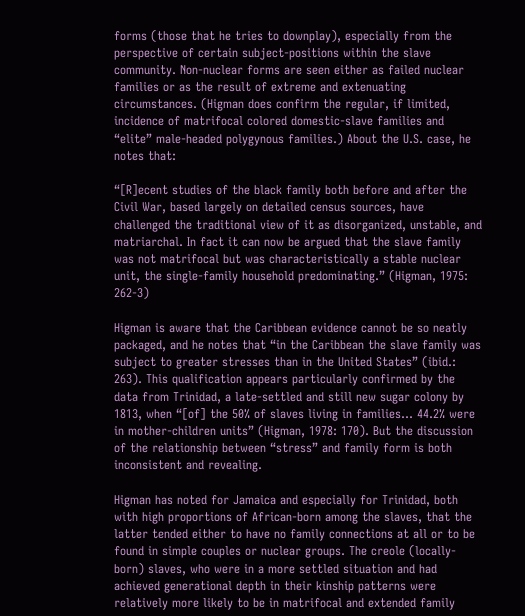forms (those that he tries to downplay), especially from the perspective of certain subject-positions within the slave community. Non-nuclear forms are seen either as failed nuclear families or as the result of extreme and extenuating circumstances. (Higman does confirm the regular, if limited, incidence of matrifocal colored domestic-slave families and “elite” male-headed polygynous families.) About the U.S. case, he notes that:

“[R]ecent studies of the black family both before and after the Civil War, based largely on detailed census sources, have challenged the traditional view of it as disorganized, unstable, and matriarchal. In fact it can now be argued that the slave family was not matrifocal but was characteristically a stable nuclear unit, the single-family household predominating.” (Higman, 1975: 262-3)

Higman is aware that the Caribbean evidence cannot be so neatly packaged, and he notes that “in the Caribbean the slave family was subject to greater stresses than in the United States” (ibid.: 263). This qualification appears particularly confirmed by the data from Trinidad, a late-settled and still new sugar colony by 1813, when “[of] the 50% of slaves living in families… 44.2% were in mother-children units” (Higman, 1978: 170). But the discussion of the relationship between “stress” and family form is both inconsistent and revealing.

Higman has noted for Jamaica and especially for Trinidad, both with high proportions of African-born among the slaves, that the latter tended either to have no family connections at all or to be found in simple couples or nuclear groups. The creole (locally-born) slaves, who were in a more settled situation and had achieved generational depth in their kinship patterns were relatively more likely to be in matrifocal and extended family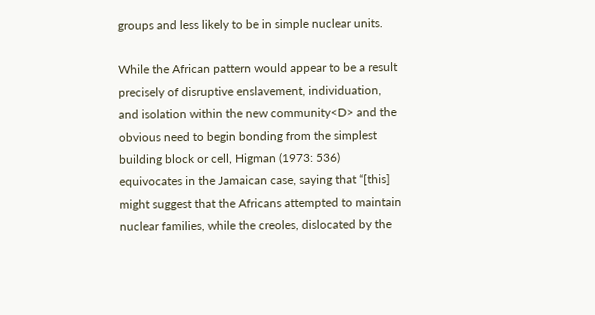groups and less likely to be in simple nuclear units.

While the African pattern would appear to be a result precisely of disruptive enslavement, individuation, and isolation within the new community<D> and the obvious need to begin bonding from the simplest building block or cell, Higman (1973: 536) equivocates in the Jamaican case, saying that “[this] might suggest that the Africans attempted to maintain nuclear families, while the creoles, dislocated by the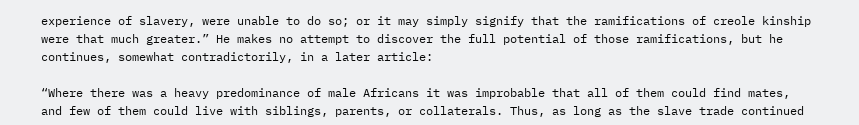experience of slavery, were unable to do so; or it may simply signify that the ramifications of creole kinship were that much greater.” He makes no attempt to discover the full potential of those ramifications, but he continues, somewhat contradictorily, in a later article:

“Where there was a heavy predominance of male Africans it was improbable that all of them could find mates, and few of them could live with siblings, parents, or collaterals. Thus, as long as the slave trade continued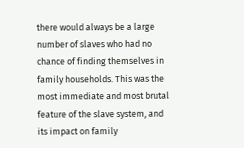there would always be a large number of slaves who had no chance of finding themselves in family households. This was the most immediate and most brutal feature of the slave system, and its impact on family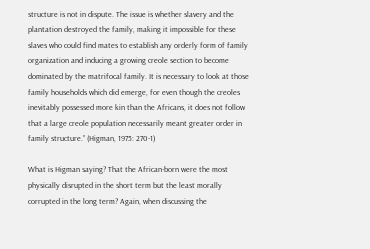structure is not in dispute. The issue is whether slavery and the plantation destroyed the family, making it impossible for these slaves who could find mates to establish any orderly form of family organization and inducing a growing creole section to become dominated by the matrifocal family. It is necessary to look at those family households which did emerge, for even though the creoles inevitably possessed more kin than the Africans, it does not follow that a large creole population necessarily meant greater order in family structure.” (Higman, 1975: 270-1)

What is Higman saying? That the African-born were the most physically disrupted in the short term but the least morally corrupted in the long term? Again, when discussing the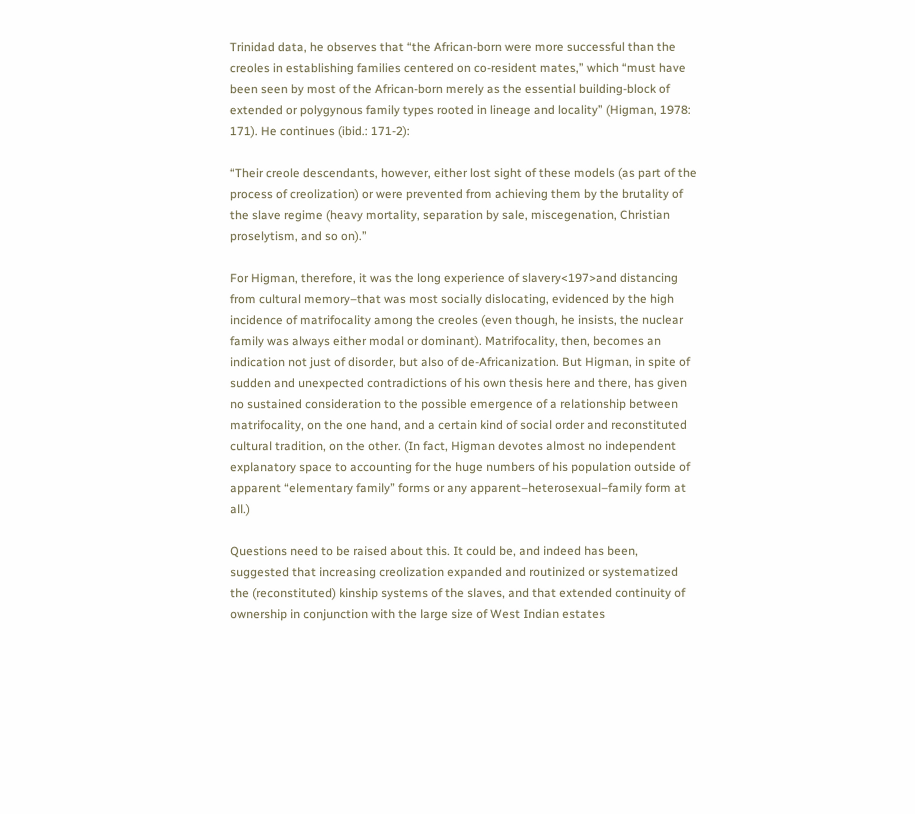Trinidad data, he observes that “the African-born were more successful than the creoles in establishing families centered on co-resident mates,” which “must have been seen by most of the African-born merely as the essential building-block of extended or polygynous family types rooted in lineage and locality” (Higman, 1978: 171). He continues (ibid.: 171-2):

“Their creole descendants, however, either lost sight of these models (as part of the process of creolization) or were prevented from achieving them by the brutality of the slave regime (heavy mortality, separation by sale, miscegenation, Christian proselytism, and so on).”

For Higman, therefore, it was the long experience of slavery<197>and distancing from cultural memory–that was most socially dislocating, evidenced by the high incidence of matrifocality among the creoles (even though, he insists, the nuclear family was always either modal or dominant). Matrifocality, then, becomes an indication not just of disorder, but also of de-Africanization. But Higman, in spite of sudden and unexpected contradictions of his own thesis here and there, has given no sustained consideration to the possible emergence of a relationship between matrifocality, on the one hand, and a certain kind of social order and reconstituted cultural tradition, on the other. (In fact, Higman devotes almost no independent explanatory space to accounting for the huge numbers of his population outside of apparent “elementary family” forms or any apparent–heterosexual–family form at all.)

Questions need to be raised about this. It could be, and indeed has been, suggested that increasing creolization expanded and routinized or systematized the (reconstituted) kinship systems of the slaves, and that extended continuity of ownership in conjunction with the large size of West Indian estates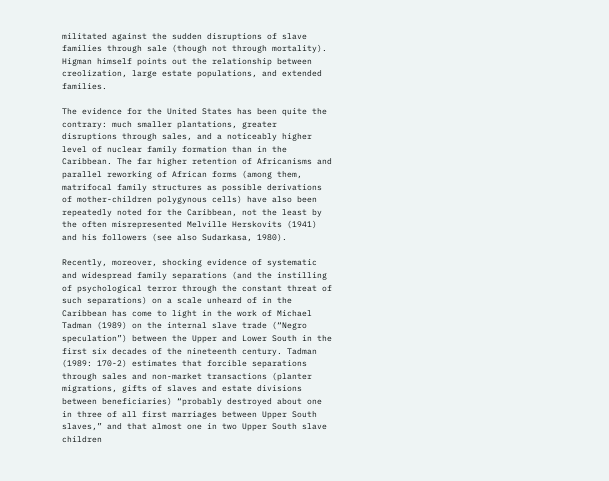militated against the sudden disruptions of slave families through sale (though not through mortality). Higman himself points out the relationship between creolization, large estate populations, and extended families.

The evidence for the United States has been quite the contrary: much smaller plantations, greater disruptions through sales, and a noticeably higher level of nuclear family formation than in the Caribbean. The far higher retention of Africanisms and parallel reworking of African forms (among them, matrifocal family structures as possible derivations of mother-children polygynous cells) have also been repeatedly noted for the Caribbean, not the least by the often misrepresented Melville Herskovits (1941) and his followers (see also Sudarkasa, 1980).

Recently, moreover, shocking evidence of systematic and widespread family separations (and the instilling of psychological terror through the constant threat of such separations) on a scale unheard of in the Caribbean has come to light in the work of Michael Tadman (1989) on the internal slave trade (“Negro speculation”) between the Upper and Lower South in the first six decades of the nineteenth century. Tadman (1989: 170-2) estimates that forcible separations through sales and non-market transactions (planter migrations, gifts of slaves and estate divisions between beneficiaries) “probably destroyed about one in three of all first marriages between Upper South slaves,” and that almost one in two Upper South slave children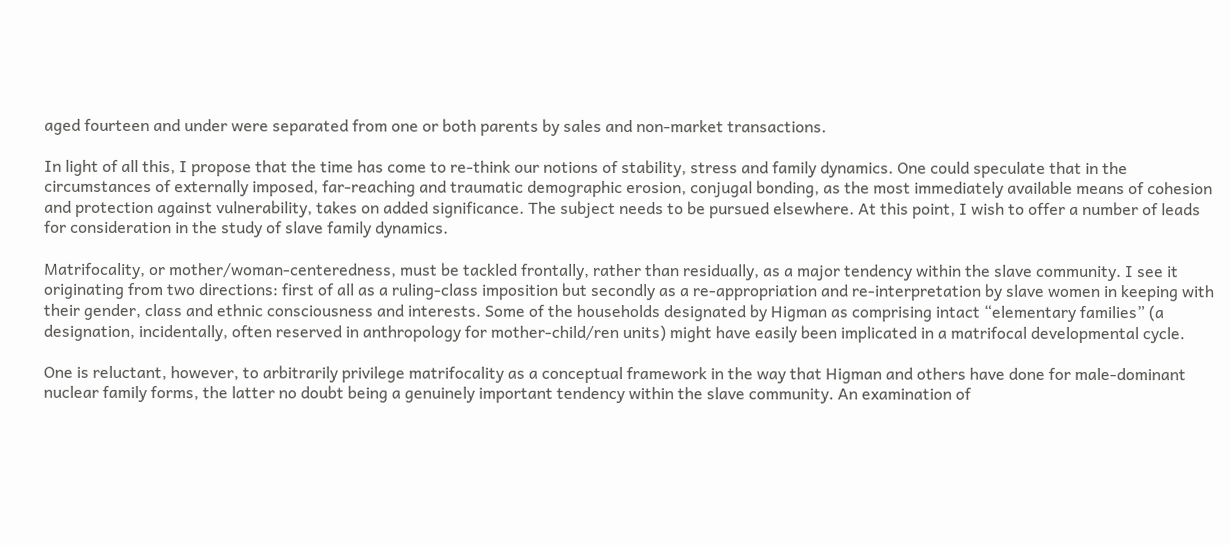aged fourteen and under were separated from one or both parents by sales and non-market transactions.

In light of all this, I propose that the time has come to re-think our notions of stability, stress and family dynamics. One could speculate that in the circumstances of externally imposed, far-reaching and traumatic demographic erosion, conjugal bonding, as the most immediately available means of cohesion and protection against vulnerability, takes on added significance. The subject needs to be pursued elsewhere. At this point, I wish to offer a number of leads for consideration in the study of slave family dynamics.

Matrifocality, or mother/woman-centeredness, must be tackled frontally, rather than residually, as a major tendency within the slave community. I see it originating from two directions: first of all as a ruling-class imposition but secondly as a re-appropriation and re-interpretation by slave women in keeping with their gender, class and ethnic consciousness and interests. Some of the households designated by Higman as comprising intact “elementary families” (a designation, incidentally, often reserved in anthropology for mother-child/ren units) might have easily been implicated in a matrifocal developmental cycle.

One is reluctant, however, to arbitrarily privilege matrifocality as a conceptual framework in the way that Higman and others have done for male-dominant nuclear family forms, the latter no doubt being a genuinely important tendency within the slave community. An examination of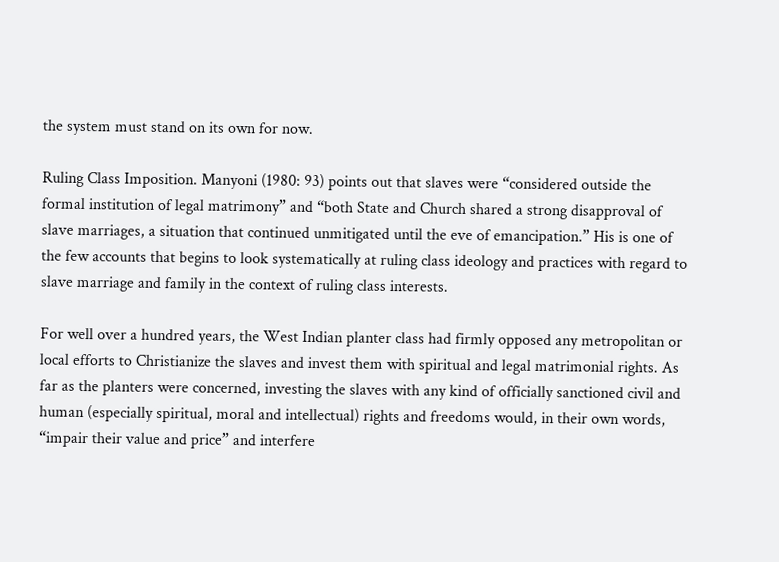the system must stand on its own for now.

Ruling Class Imposition. Manyoni (1980: 93) points out that slaves were “considered outside the formal institution of legal matrimony” and “both State and Church shared a strong disapproval of slave marriages, a situation that continued unmitigated until the eve of emancipation.” His is one of the few accounts that begins to look systematically at ruling class ideology and practices with regard to slave marriage and family in the context of ruling class interests.

For well over a hundred years, the West Indian planter class had firmly opposed any metropolitan or local efforts to Christianize the slaves and invest them with spiritual and legal matrimonial rights. As far as the planters were concerned, investing the slaves with any kind of officially sanctioned civil and human (especially spiritual, moral and intellectual) rights and freedoms would, in their own words, “impair their value and price” and interfere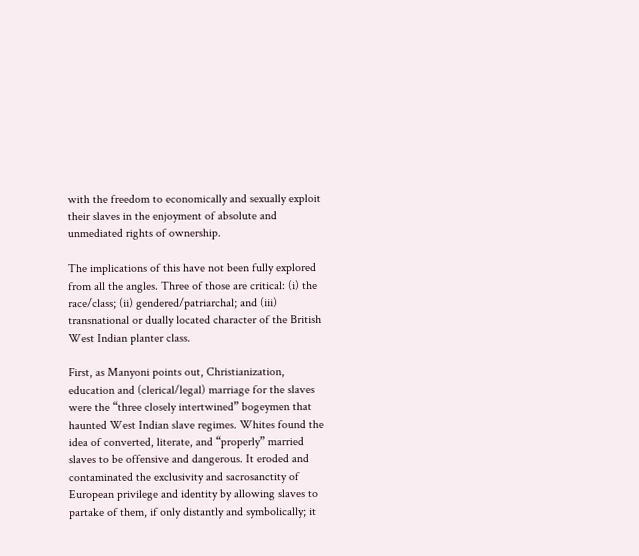with the freedom to economically and sexually exploit their slaves in the enjoyment of absolute and unmediated rights of ownership.

The implications of this have not been fully explored from all the angles. Three of those are critical: (i) the race/class; (ii) gendered/patriarchal; and (iii) transnational or dually located character of the British West Indian planter class.

First, as Manyoni points out, Christianization, education and (clerical/legal) marriage for the slaves were the “three closely intertwined” bogeymen that haunted West Indian slave regimes. Whites found the idea of converted, literate, and “properly” married slaves to be offensive and dangerous. It eroded and contaminated the exclusivity and sacrosanctity of European privilege and identity by allowing slaves to partake of them, if only distantly and symbolically; it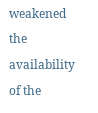weakened the availability of the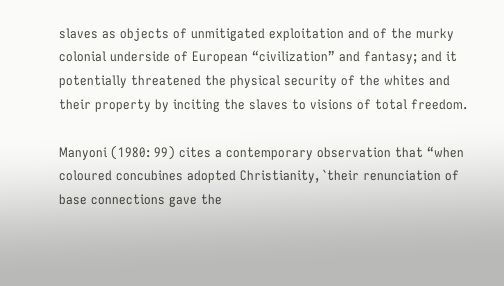slaves as objects of unmitigated exploitation and of the murky colonial underside of European “civilization” and fantasy; and it potentially threatened the physical security of the whites and their property by inciting the slaves to visions of total freedom.

Manyoni (1980: 99) cites a contemporary observation that “when coloured concubines adopted Christianity, `their renunciation of base connections gave the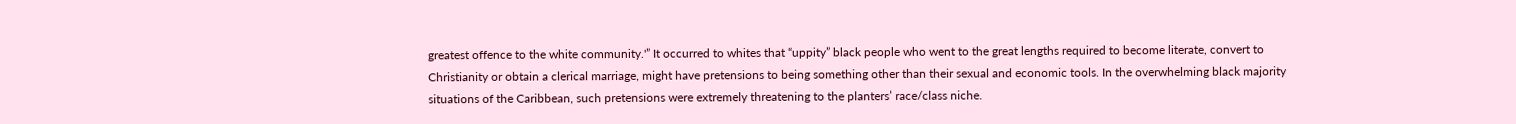greatest offence to the white community.'” It occurred to whites that “uppity” black people who went to the great lengths required to become literate, convert to Christianity or obtain a clerical marriage, might have pretensions to being something other than their sexual and economic tools. In the overwhelming black majority situations of the Caribbean, such pretensions were extremely threatening to the planters’ race/class niche.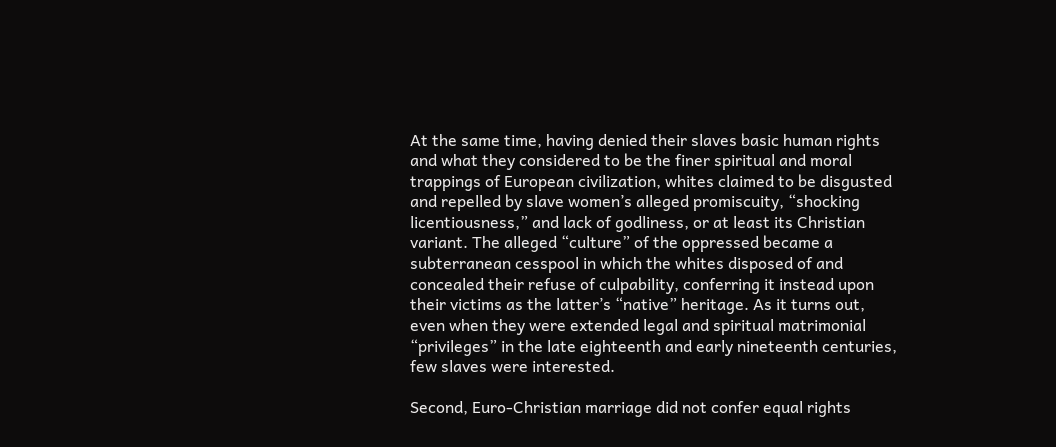At the same time, having denied their slaves basic human rights and what they considered to be the finer spiritual and moral trappings of European civilization, whites claimed to be disgusted and repelled by slave women’s alleged promiscuity, “shocking licentiousness,” and lack of godliness, or at least its Christian variant. The alleged “culture” of the oppressed became a subterranean cesspool in which the whites disposed of and concealed their refuse of culpability, conferring it instead upon their victims as the latter’s “native” heritage. As it turns out, even when they were extended legal and spiritual matrimonial “privileges” in the late eighteenth and early nineteenth centuries, few slaves were interested.

Second, Euro-Christian marriage did not confer equal rights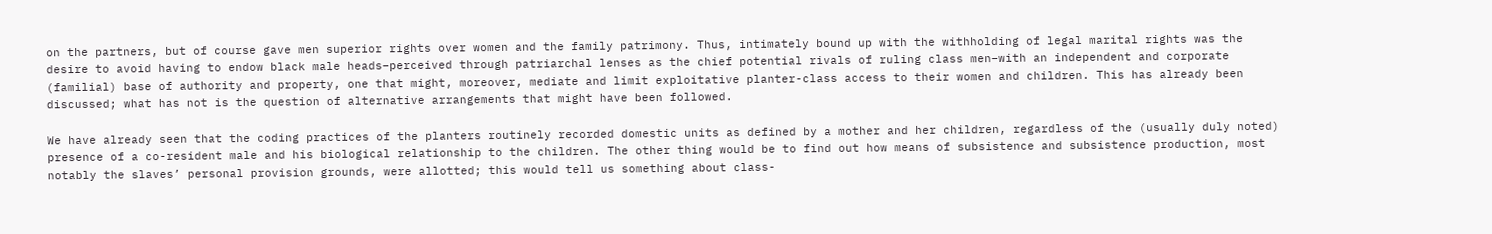on the partners, but of course gave men superior rights over women and the family patrimony. Thus, intimately bound up with the withholding of legal marital rights was the desire to avoid having to endow black male heads–perceived through patriarchal lenses as the chief potential rivals of ruling class men–with an independent and corporate (familial) base of authority and property, one that might, moreover, mediate and limit exploitative planter-class access to their women and children. This has already been discussed; what has not is the question of alternative arrangements that might have been followed.

We have already seen that the coding practices of the planters routinely recorded domestic units as defined by a mother and her children, regardless of the (usually duly noted) presence of a co-resident male and his biological relationship to the children. The other thing would be to find out how means of subsistence and subsistence production, most notably the slaves’ personal provision grounds, were allotted; this would tell us something about class-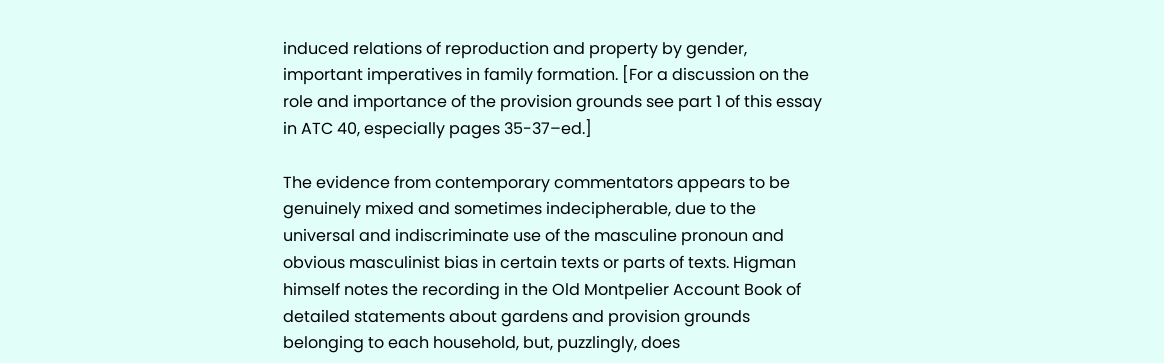induced relations of reproduction and property by gender, important imperatives in family formation. [For a discussion on the role and importance of the provision grounds see part 1 of this essay in ATC 40, especially pages 35-37–ed.]

The evidence from contemporary commentators appears to be genuinely mixed and sometimes indecipherable, due to the universal and indiscriminate use of the masculine pronoun and obvious masculinist bias in certain texts or parts of texts. Higman himself notes the recording in the Old Montpelier Account Book of detailed statements about gardens and provision grounds belonging to each household, but, puzzlingly, does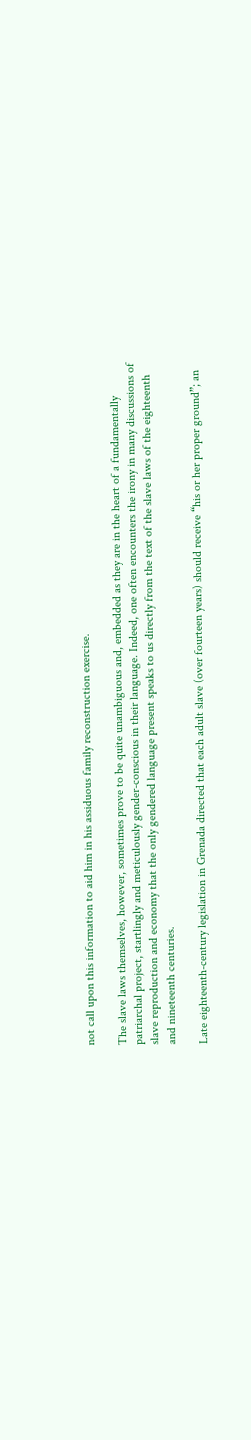not call upon this information to aid him in his assiduous family reconstruction exercise.

The slave laws themselves, however, sometimes prove to be quite unambiguous and, embedded as they are in the heart of a fundamentally patriarchal project, startlingly and meticulously gender-conscious in their language. Indeed, one often encounters the irony in many discussions of slave reproduction and economy that the only gendered language present speaks to us directly from the text of the slave laws of the eighteenth and nineteenth centuries.

Late eighteenth-century legislation in Grenada directed that each adult slave (over fourteen years) should receive “his or her proper ground”; an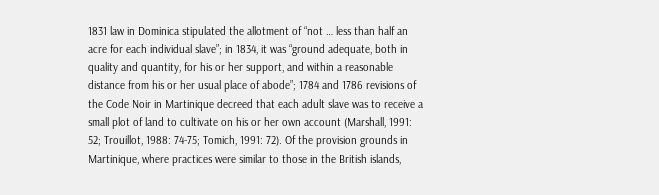1831 law in Dominica stipulated the allotment of “not … less than half an acre for each individual slave”; in 1834, it was “ground adequate, both in quality and quantity, for his or her support, and within a reasonable distance from his or her usual place of abode”; 1784 and 1786 revisions of the Code Noir in Martinique decreed that each adult slave was to receive a small plot of land to cultivate on his or her own account (Marshall, 1991: 52; Trouillot, 1988: 74-75; Tomich, 1991: 72). Of the provision grounds in Martinique, where practices were similar to those in the British islands,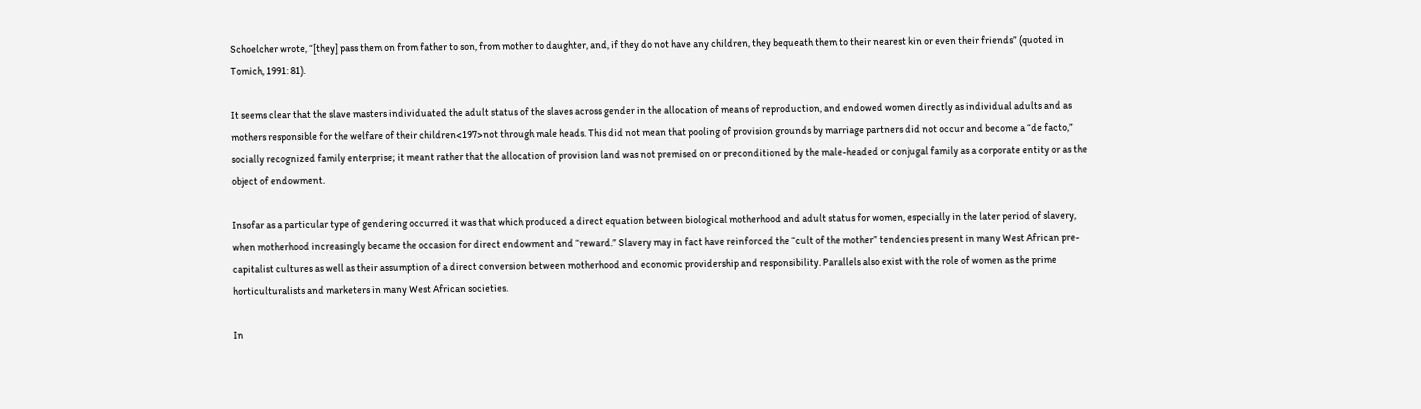Schoelcher wrote, “[they] pass them on from father to son, from mother to daughter, and, if they do not have any children, they bequeath them to their nearest kin or even their friends” (quoted in Tomich, 1991: 81).

It seems clear that the slave masters individuated the adult status of the slaves across gender in the allocation of means of reproduction, and endowed women directly as individual adults and as mothers responsible for the welfare of their children<197>not through male heads. This did not mean that pooling of provision grounds by marriage partners did not occur and become a “de facto,” socially recognized family enterprise; it meant rather that the allocation of provision land was not premised on or preconditioned by the male-headed or conjugal family as a corporate entity or as the object of endowment.

Insofar as a particular type of gendering occurred it was that which produced a direct equation between biological motherhood and adult status for women, especially in the later period of slavery, when motherhood increasingly became the occasion for direct endowment and “reward.” Slavery may in fact have reinforced the “cult of the mother” tendencies present in many West African pre-capitalist cultures as well as their assumption of a direct conversion between motherhood and economic providership and responsibility. Parallels also exist with the role of women as the prime horticulturalists and marketers in many West African societies.

In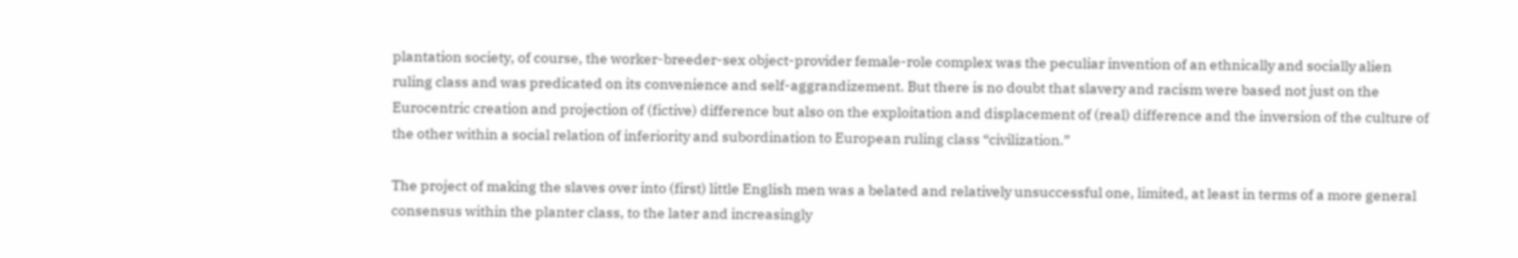plantation society, of course, the worker-breeder-sex object-provider female-role complex was the peculiar invention of an ethnically and socially alien ruling class and was predicated on its convenience and self-aggrandizement. But there is no doubt that slavery and racism were based not just on the Eurocentric creation and projection of (fictive) difference but also on the exploitation and displacement of (real) difference and the inversion of the culture of the other within a social relation of inferiority and subordination to European ruling class “civilization.”

The project of making the slaves over into (first) little English men was a belated and relatively unsuccessful one, limited, at least in terms of a more general consensus within the planter class, to the later and increasingly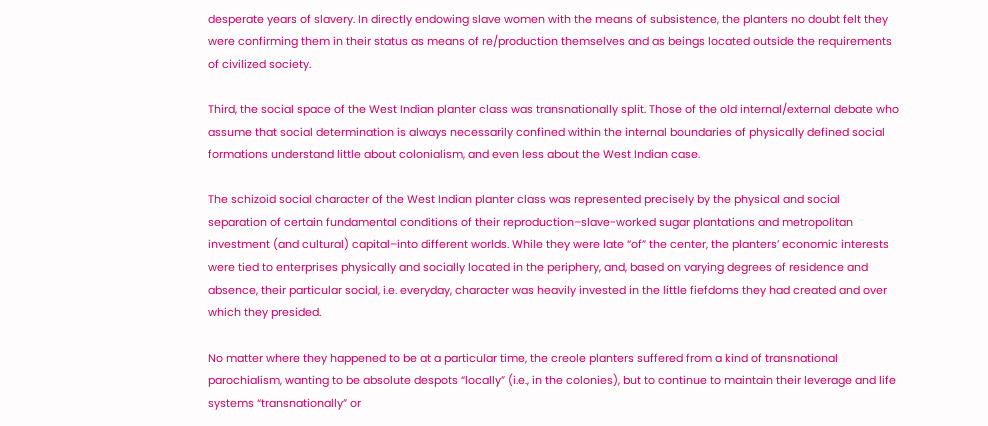desperate years of slavery. In directly endowing slave women with the means of subsistence, the planters no doubt felt they were confirming them in their status as means of re/production themselves and as beings located outside the requirements of civilized society.

Third, the social space of the West Indian planter class was transnationally split. Those of the old internal/external debate who assume that social determination is always necessarily confined within the internal boundaries of physically defined social formations understand little about colonialism, and even less about the West Indian case.

The schizoid social character of the West Indian planter class was represented precisely by the physical and social separation of certain fundamental conditions of their reproduction–slave-worked sugar plantations and metropolitan investment (and cultural) capital–into different worlds. While they were late “of” the center, the planters’ economic interests were tied to enterprises physically and socially located in the periphery, and, based on varying degrees of residence and absence, their particular social, i.e. everyday, character was heavily invested in the little fiefdoms they had created and over which they presided.

No matter where they happened to be at a particular time, the creole planters suffered from a kind of transnational parochialism, wanting to be absolute despots “locally” (i.e., in the colonies), but to continue to maintain their leverage and life systems “transnationally” or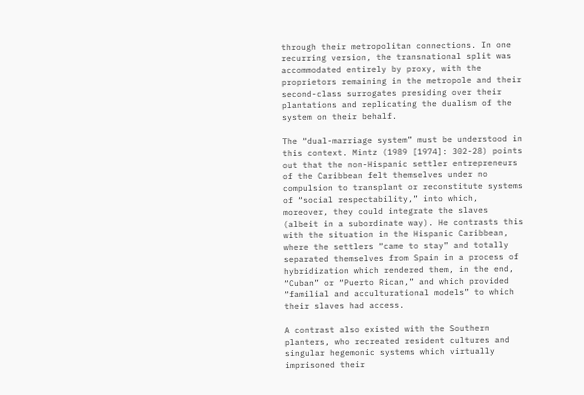through their metropolitan connections. In one recurring version, the transnational split was accommodated entirely by proxy, with the proprietors remaining in the metropole and their second-class surrogates presiding over their plantations and replicating the dualism of the system on their behalf.

The “dual-marriage system” must be understood in this context. Mintz (1989 [1974]: 302-28) points out that the non-Hispanic settler entrepreneurs of the Caribbean felt themselves under no compulsion to transplant or reconstitute systems of “social respectability,” into which, moreover, they could integrate the slaves (albeit in a subordinate way). He contrasts this with the situation in the Hispanic Caribbean, where the settlers “came to stay” and totally separated themselves from Spain in a process of hybridization which rendered them, in the end, “Cuban” or “Puerto Rican,” and which provided “familial and acculturational models” to which their slaves had access.

A contrast also existed with the Southern planters, who recreated resident cultures and singular hegemonic systems which virtually imprisoned their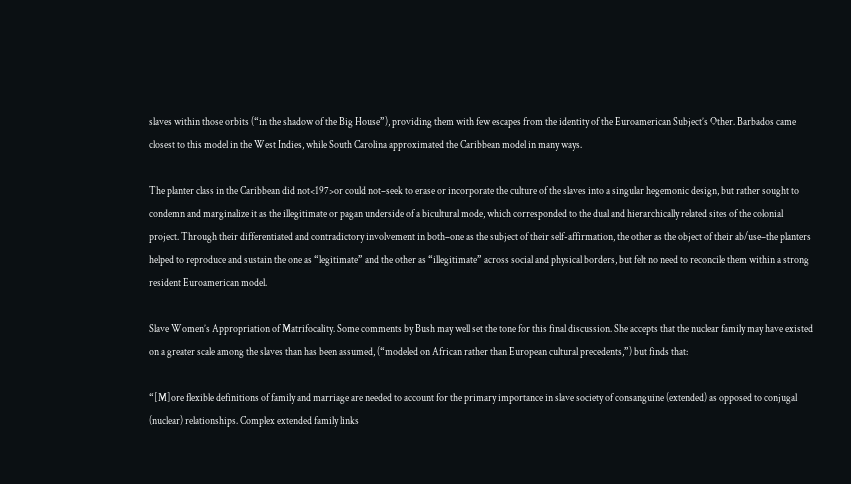slaves within those orbits (“in the shadow of the Big House”), providing them with few escapes from the identity of the Euroamerican Subject’s Other. Barbados came closest to this model in the West Indies, while South Carolina approximated the Caribbean model in many ways.

The planter class in the Caribbean did not<197>or could not–seek to erase or incorporate the culture of the slaves into a singular hegemonic design, but rather sought to condemn and marginalize it as the illegitimate or pagan underside of a bicultural mode, which corresponded to the dual and hierarchically related sites of the colonial project. Through their differentiated and contradictory involvement in both–one as the subject of their self-affirmation, the other as the object of their ab/use–the planters helped to reproduce and sustain the one as “legitimate” and the other as “illegitimate” across social and physical borders, but felt no need to reconcile them within a strong resident Euroamerican model.

Slave Women’s Appropriation of Matrifocality. Some comments by Bush may well set the tone for this final discussion. She accepts that the nuclear family may have existed on a greater scale among the slaves than has been assumed, (“modeled on African rather than European cultural precedents,”) but finds that:

“[M]ore flexible definitions of family and marriage are needed to account for the primary importance in slave society of consanguine (extended) as opposed to conjugal (nuclear) relationships. Complex extended family links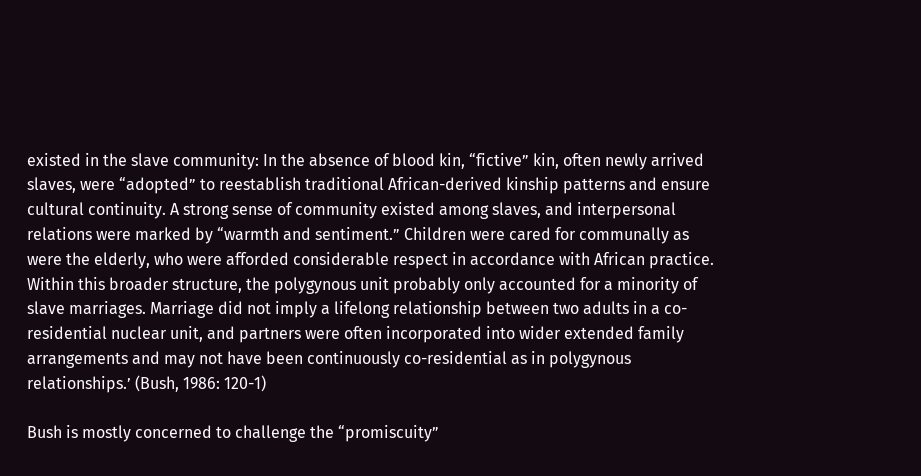existed in the slave community: In the absence of blood kin, “fictive” kin, often newly arrived slaves, were “adopted” to reestablish traditional African-derived kinship patterns and ensure cultural continuity. A strong sense of community existed among slaves, and interpersonal relations were marked by “warmth and sentiment.” Children were cared for communally as were the elderly, who were afforded considerable respect in accordance with African practice. Within this broader structure, the polygynous unit probably only accounted for a minority of slave marriages. Marriage did not imply a lifelong relationship between two adults in a co-residential nuclear unit, and partners were often incorporated into wider extended family arrangements and may not have been continuously co-residential as in polygynous relationships.’ (Bush, 1986: 120-1)

Bush is mostly concerned to challenge the “promiscuity”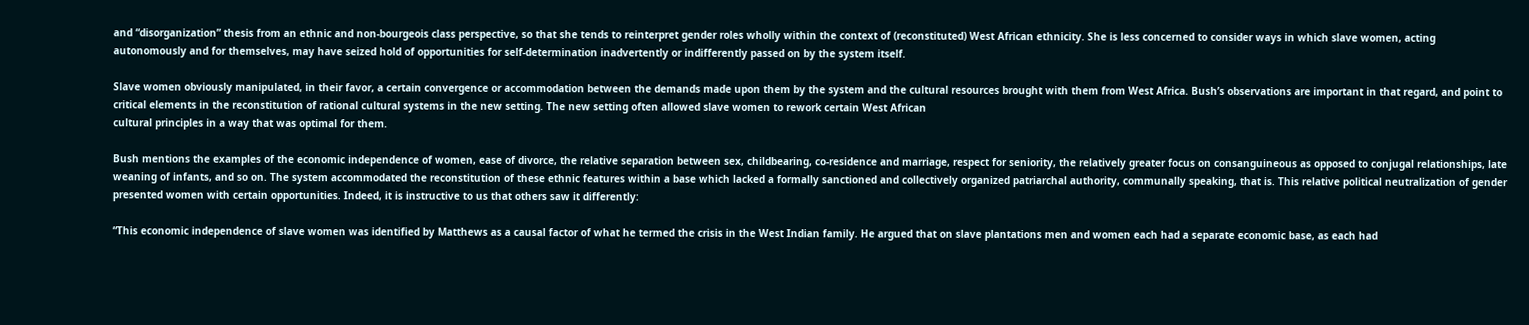and “disorganization” thesis from an ethnic and non-bourgeois class perspective, so that she tends to reinterpret gender roles wholly within the context of (reconstituted) West African ethnicity. She is less concerned to consider ways in which slave women, acting autonomously and for themselves, may have seized hold of opportunities for self-determination inadvertently or indifferently passed on by the system itself.

Slave women obviously manipulated, in their favor, a certain convergence or accommodation between the demands made upon them by the system and the cultural resources brought with them from West Africa. Bush’s observations are important in that regard, and point to critical elements in the reconstitution of rational cultural systems in the new setting. The new setting often allowed slave women to rework certain West African
cultural principles in a way that was optimal for them.

Bush mentions the examples of the economic independence of women, ease of divorce, the relative separation between sex, childbearing, co-residence and marriage, respect for seniority, the relatively greater focus on consanguineous as opposed to conjugal relationships, late weaning of infants, and so on. The system accommodated the reconstitution of these ethnic features within a base which lacked a formally sanctioned and collectively organized patriarchal authority, communally speaking, that is. This relative political neutralization of gender presented women with certain opportunities. Indeed, it is instructive to us that others saw it differently:

“This economic independence of slave women was identified by Matthews as a causal factor of what he termed the crisis in the West Indian family. He argued that on slave plantations men and women each had a separate economic base, as each had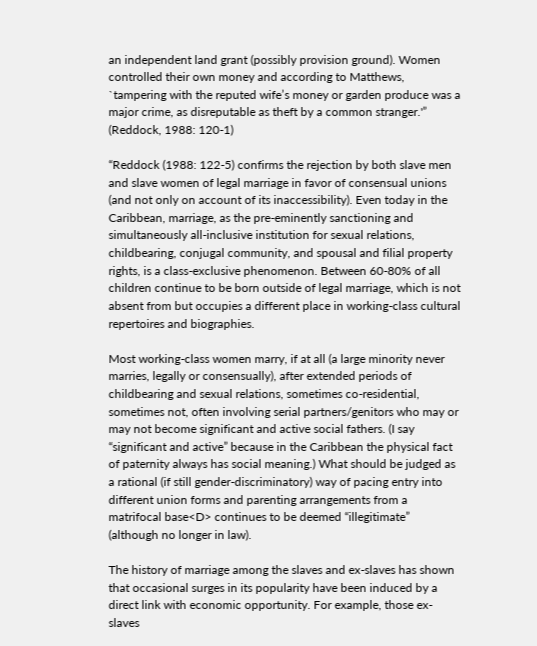an independent land grant (possibly provision ground). Women controlled their own money and according to Matthews, `tampering with the reputed wife’s money or garden produce was a major crime, as disreputable as theft by a common stranger.'” (Reddock, 1988: 120-1)

“Reddock (1988: 122-5) confirms the rejection by both slave men and slave women of legal marriage in favor of consensual unions (and not only on account of its inaccessibility). Even today in the Caribbean, marriage, as the pre-eminently sanctioning and simultaneously all-inclusive institution for sexual relations, childbearing, conjugal community, and spousal and filial property rights, is a class-exclusive phenomenon. Between 60-80% of all children continue to be born outside of legal marriage, which is not absent from but occupies a different place in working-class cultural repertoires and biographies.

Most working-class women marry, if at all (a large minority never marries, legally or consensually), after extended periods of childbearing and sexual relations, sometimes co-residential, sometimes not, often involving serial partners/genitors who may or may not become significant and active social fathers. (I say “significant and active” because in the Caribbean the physical fact of paternity always has social meaning.) What should be judged as a rational (if still gender-discriminatory) way of pacing entry into different union forms and parenting arrangements from a matrifocal base<D> continues to be deemed “illegitimate” (although no longer in law).

The history of marriage among the slaves and ex-slaves has shown that occasional surges in its popularity have been induced by a direct link with economic opportunity. For example, those ex-slaves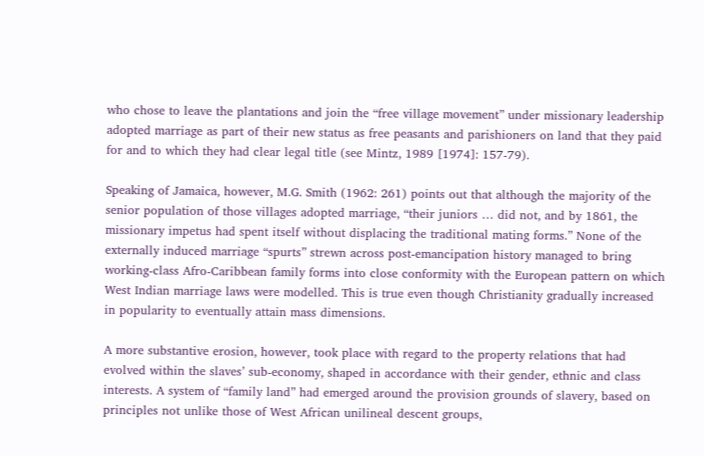who chose to leave the plantations and join the “free village movement” under missionary leadership adopted marriage as part of their new status as free peasants and parishioners on land that they paid for and to which they had clear legal title (see Mintz, 1989 [1974]: 157-79).

Speaking of Jamaica, however, M.G. Smith (1962: 261) points out that although the majority of the senior population of those villages adopted marriage, “their juniors … did not, and by 1861, the missionary impetus had spent itself without displacing the traditional mating forms.” None of the externally induced marriage “spurts” strewn across post-emancipation history managed to bring working-class Afro-Caribbean family forms into close conformity with the European pattern on which West Indian marriage laws were modelled. This is true even though Christianity gradually increased in popularity to eventually attain mass dimensions.

A more substantive erosion, however, took place with regard to the property relations that had evolved within the slaves’ sub-economy, shaped in accordance with their gender, ethnic and class interests. A system of “family land” had emerged around the provision grounds of slavery, based on principles not unlike those of West African unilineal descent groups,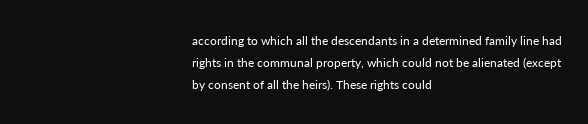according to which all the descendants in a determined family line had rights in the communal property, which could not be alienated (except by consent of all the heirs). These rights could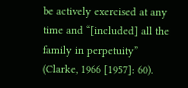be actively exercised at any time and “[included] all the family in perpetuity” (Clarke, 1966 [1957]: 60).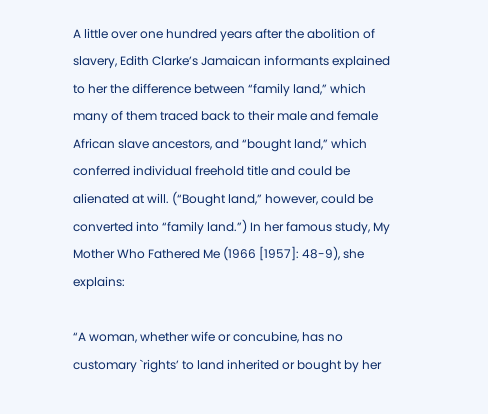A little over one hundred years after the abolition of slavery, Edith Clarke’s Jamaican informants explained to her the difference between “family land,” which many of them traced back to their male and female African slave ancestors, and “bought land,” which conferred individual freehold title and could be alienated at will. (“Bought land,” however, could be converted into “family land.”) In her famous study, My Mother Who Fathered Me (1966 [1957]: 48-9), she explains:

“A woman, whether wife or concubine, has no customary `rights’ to land inherited or bought by her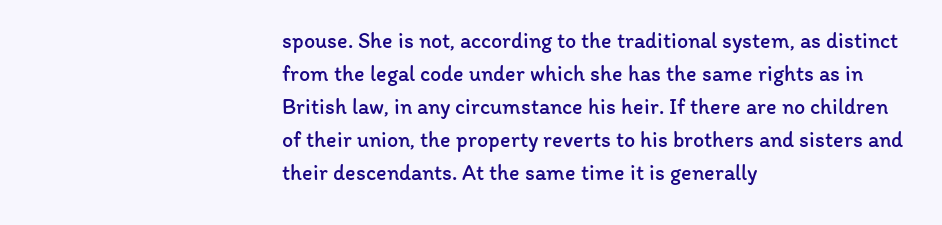spouse. She is not, according to the traditional system, as distinct from the legal code under which she has the same rights as in British law, in any circumstance his heir. If there are no children of their union, the property reverts to his brothers and sisters and their descendants. At the same time it is generally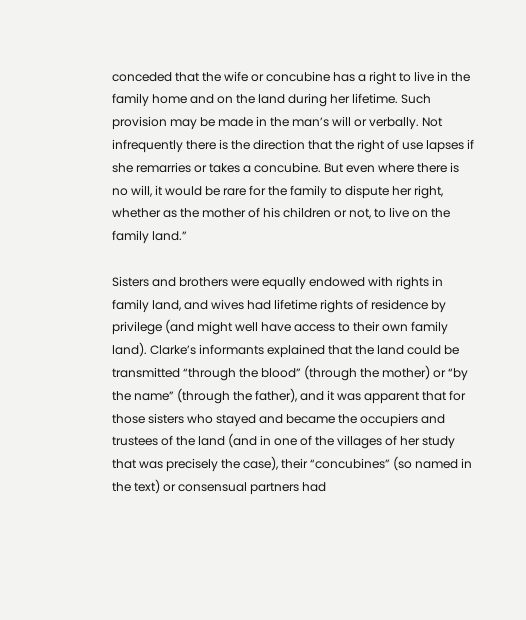conceded that the wife or concubine has a right to live in the family home and on the land during her lifetime. Such provision may be made in the man’s will or verbally. Not infrequently there is the direction that the right of use lapses if she remarries or takes a concubine. But even where there is no will, it would be rare for the family to dispute her right, whether as the mother of his children or not, to live on the family land.”

Sisters and brothers were equally endowed with rights in family land, and wives had lifetime rights of residence by privilege (and might well have access to their own family land). Clarke’s informants explained that the land could be transmitted “through the blood” (through the mother) or “by the name” (through the father), and it was apparent that for those sisters who stayed and became the occupiers and trustees of the land (and in one of the villages of her study that was precisely the case), their “concubines” (so named in the text) or consensual partners had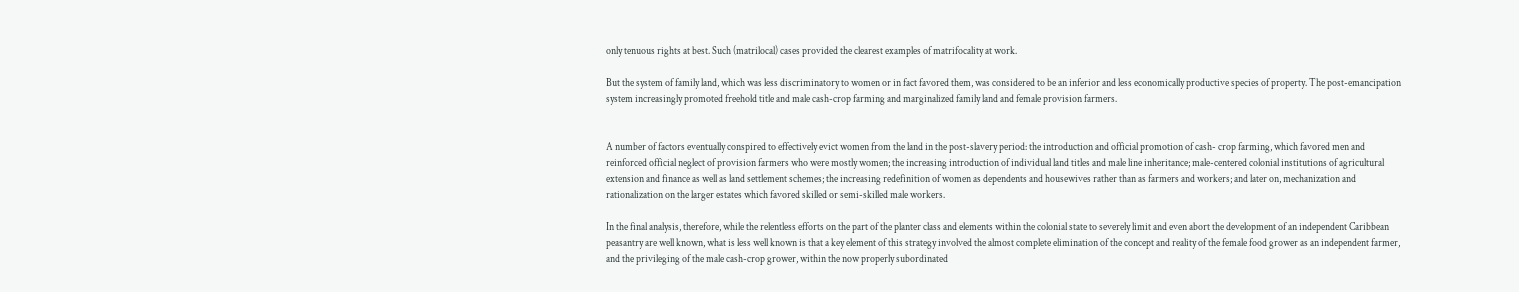only tenuous rights at best. Such (matrilocal) cases provided the clearest examples of matrifocality at work.

But the system of family land, which was less discriminatory to women or in fact favored them, was considered to be an inferior and less economically productive species of property. The post-emancipation system increasingly promoted freehold title and male cash-crop farming and marginalized family land and female provision farmers.


A number of factors eventually conspired to effectively evict women from the land in the post-slavery period: the introduction and official promotion of cash- crop farming, which favored men and reinforced official neglect of provision farmers who were mostly women; the increasing introduction of individual land titles and male line inheritance; male-centered colonial institutions of agricultural extension and finance as well as land settlement schemes; the increasing redefinition of women as dependents and housewives rather than as farmers and workers; and later on, mechanization and rationalization on the larger estates which favored skilled or semi-skilled male workers.

In the final analysis, therefore, while the relentless efforts on the part of the planter class and elements within the colonial state to severely limit and even abort the development of an independent Caribbean peasantry are well known, what is less well known is that a key element of this strategy involved the almost complete elimination of the concept and reality of the female food grower as an independent farmer, and the privileging of the male cash-crop grower, within the now properly subordinated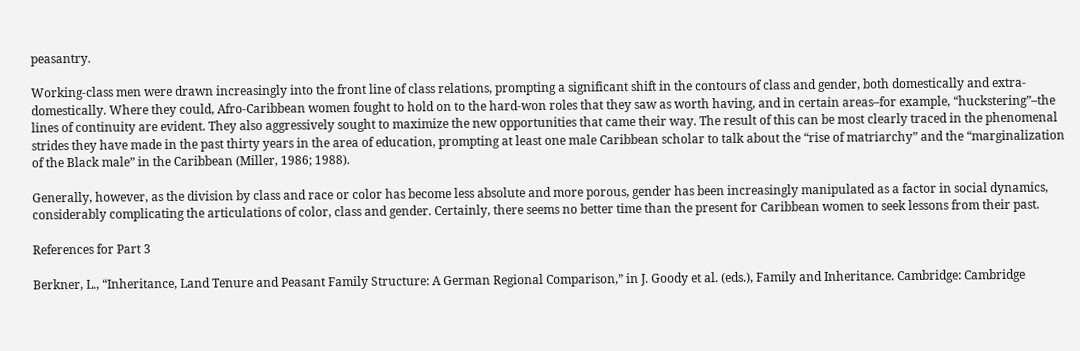peasantry.

Working-class men were drawn increasingly into the front line of class relations, prompting a significant shift in the contours of class and gender, both domestically and extra-domestically. Where they could, Afro-Caribbean women fought to hold on to the hard-won roles that they saw as worth having, and in certain areas–for example, “huckstering”–the lines of continuity are evident. They also aggressively sought to maximize the new opportunities that came their way. The result of this can be most clearly traced in the phenomenal strides they have made in the past thirty years in the area of education, prompting at least one male Caribbean scholar to talk about the “rise of matriarchy” and the “marginalization of the Black male” in the Caribbean (Miller, 1986; 1988).

Generally, however, as the division by class and race or color has become less absolute and more porous, gender has been increasingly manipulated as a factor in social dynamics, considerably complicating the articulations of color, class and gender. Certainly, there seems no better time than the present for Caribbean women to seek lessons from their past.

References for Part 3

Berkner, L., “Inheritance, Land Tenure and Peasant Family Structure: A German Regional Comparison,” in J. Goody et al. (eds.), Family and Inheritance. Cambridge: Cambridge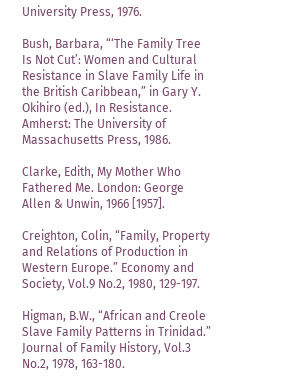University Press, 1976.

Bush, Barbara, “‘The Family Tree Is Not Cut’: Women and Cultural Resistance in Slave Family Life in the British Caribbean,” in Gary Y. Okihiro (ed.), In Resistance. Amherst: The University of Massachusetts Press, 1986.

Clarke, Edith, My Mother Who Fathered Me. London: George Allen & Unwin, 1966 [1957].

Creighton, Colin, “Family, Property and Relations of Production in Western Europe.” Economy and Society, Vol.9 No.2, 1980, 129-197.

Higman, B.W., “African and Creole Slave Family Patterns in Trinidad.” Journal of Family History, Vol.3 No.2, 1978, 163-180.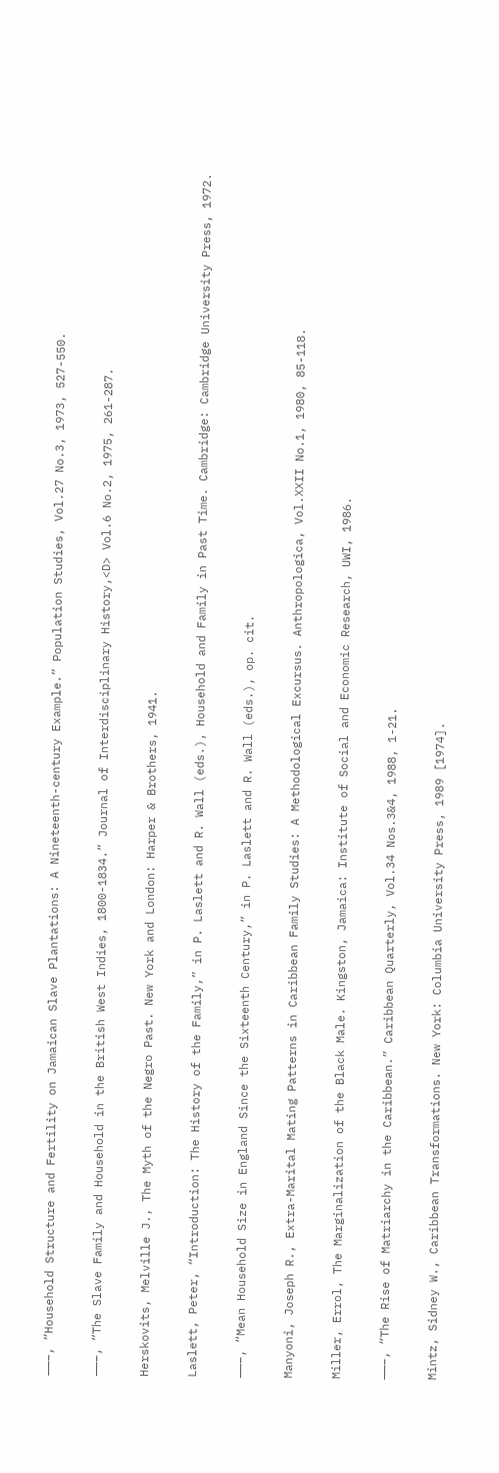——–, “Household Structure and Fertility on Jamaican Slave Plantations: A Nineteenth-century Example.” Population Studies, Vol.27 No.3, 1973, 527-550.

——–, “The Slave Family and Household in the British West Indies, 1800-1834.” Journal of Interdisciplinary History,<D> Vol.6 No.2, 1975, 261-287.

Herskovits, Melville J., The Myth of the Negro Past. New York and London: Harper & Brothers, 1941.

Laslett, Peter, “Introduction: The History of the Family,” in P. Laslett and R. Wall (eds.), Household and Family in Past Time. Cambridge: Cambridge University Press, 1972.

——–, “Mean Household Size in England Since the Sixteenth Century,” in P. Laslett and R. Wall (eds.), op. cit.

Manyoni, Joseph R., Extra-Marital Mating Patterns in Caribbean Family Studies: A Methodological Excursus. Anthropologica, Vol.XXII No.1, 1980, 85-118.

Miller, Errol, The Marginalization of the Black Male. Kingston, Jamaica: Institute of Social and Economic Research, UWI, 1986.

——–, “The Rise of Matriarchy in the Caribbean.” Caribbean Quarterly, Vol.34 Nos.3&4, 1988, 1-21.

Mintz, Sidney W., Caribbean Transformations. New York: Columbia University Press, 1989 [1974].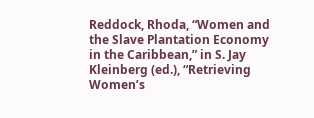Reddock, Rhoda, “Women and the Slave Plantation Economy in the Caribbean,” in S. Jay Kleinberg (ed.), “Retrieving Women’s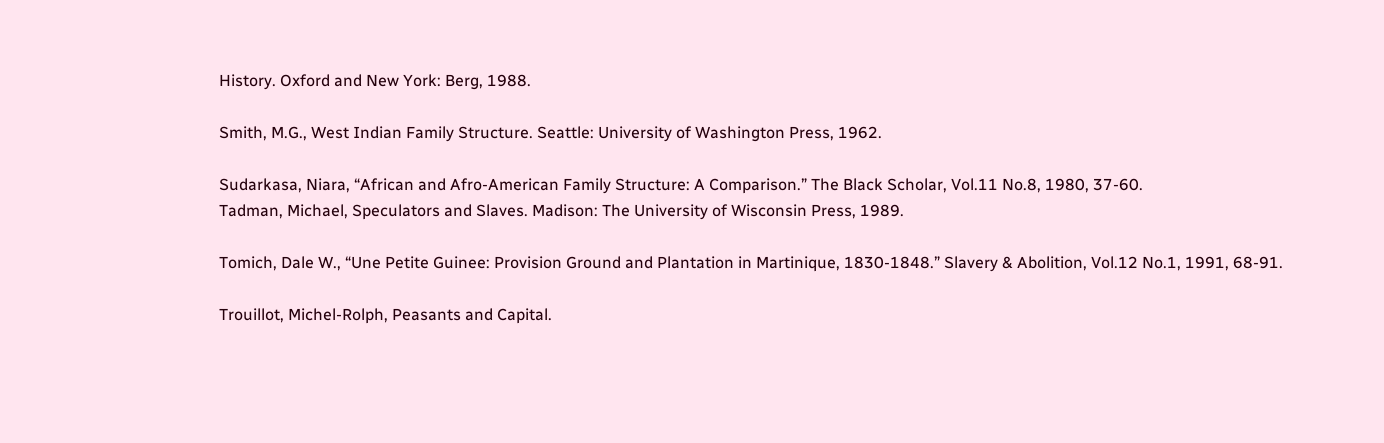History. Oxford and New York: Berg, 1988.

Smith, M.G., West Indian Family Structure. Seattle: University of Washington Press, 1962.

Sudarkasa, Niara, “African and Afro-American Family Structure: A Comparison.” The Black Scholar, Vol.11 No.8, 1980, 37-60.
Tadman, Michael, Speculators and Slaves. Madison: The University of Wisconsin Press, 1989.

Tomich, Dale W., “Une Petite Guinee: Provision Ground and Plantation in Martinique, 1830-1848.” Slavery & Abolition, Vol.12 No.1, 1991, 68-91.

Trouillot, Michel-Rolph, Peasants and Capital.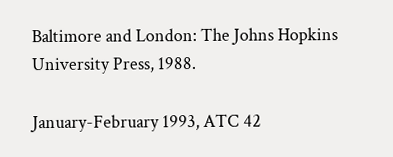Baltimore and London: The Johns Hopkins University Press, 1988.

January-February 1993, ATC 42